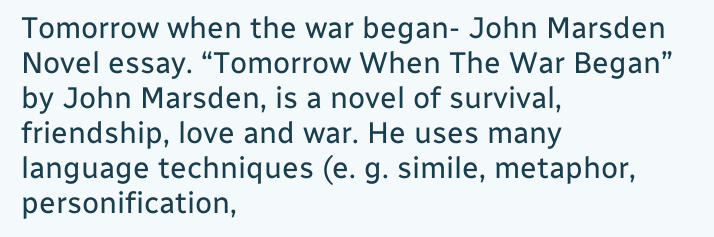Tomorrow when the war began- John Marsden Novel essay. “Tomorrow When The War Began” by John Marsden, is a novel of survival, friendship, love and war. He uses many language techniques (e. g. simile, metaphor, personification,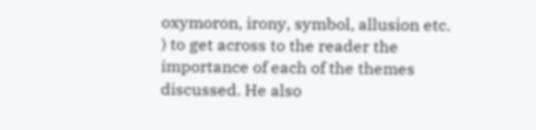oxymoron, irony, symbol, allusion etc. ) to get across to the reader the importance of each of the themes discussed. He also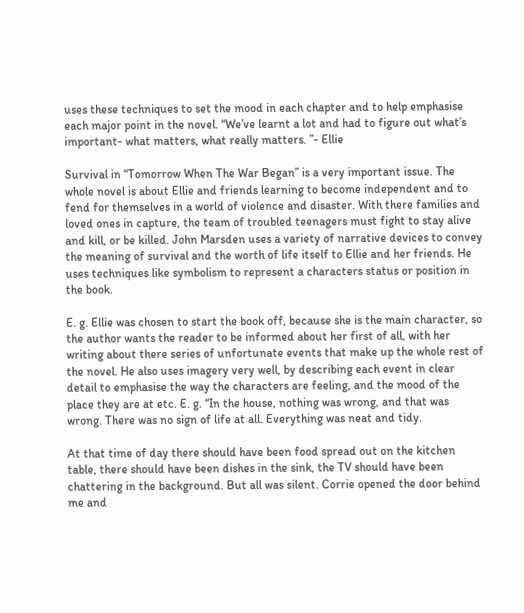uses these techniques to set the mood in each chapter and to help emphasise each major point in the novel. “We’ve learnt a lot and had to figure out what’s important- what matters, what really matters. ”- Ellie

Survival in “Tomorrow When The War Began” is a very important issue. The whole novel is about Ellie and friends learning to become independent and to fend for themselves in a world of violence and disaster. With there families and loved ones in capture, the team of troubled teenagers must fight to stay alive and kill, or be killed. John Marsden uses a variety of narrative devices to convey the meaning of survival and the worth of life itself to Ellie and her friends. He uses techniques like symbolism to represent a characters status or position in the book.

E. g. Ellie was chosen to start the book off, because she is the main character, so the author wants the reader to be informed about her first of all, with her writing about there series of unfortunate events that make up the whole rest of the novel. He also uses imagery very well, by describing each event in clear detail to emphasise the way the characters are feeling, and the mood of the place they are at etc. E. g. “In the house, nothing was wrong, and that was wrong. There was no sign of life at all. Everything was neat and tidy.

At that time of day there should have been food spread out on the kitchen table, there should have been dishes in the sink, the TV should have been chattering in the background. But all was silent. Corrie opened the door behind me and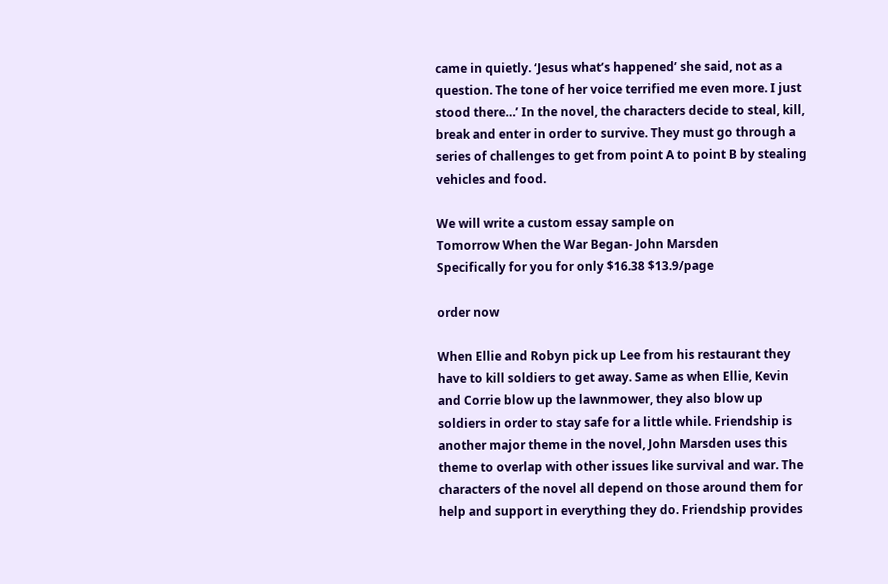came in quietly. ‘Jesus what’s happened’ she said, not as a question. The tone of her voice terrified me even more. I just stood there…’ In the novel, the characters decide to steal, kill, break and enter in order to survive. They must go through a series of challenges to get from point A to point B by stealing vehicles and food.

We will write a custom essay sample on
Tomorrow When the War Began- John Marsden
Specifically for you for only $16.38 $13.9/page

order now

When Ellie and Robyn pick up Lee from his restaurant they have to kill soldiers to get away. Same as when Ellie, Kevin and Corrie blow up the lawnmower, they also blow up soldiers in order to stay safe for a little while. Friendship is another major theme in the novel, John Marsden uses this theme to overlap with other issues like survival and war. The characters of the novel all depend on those around them for help and support in everything they do. Friendship provides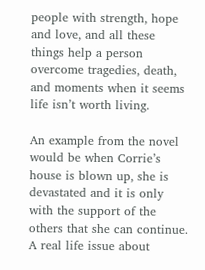people with strength, hope and love, and all these things help a person overcome tragedies, death, and moments when it seems life isn’t worth living.

An example from the novel would be when Corrie’s house is blown up, she is devastated and it is only with the support of the others that she can continue. A real life issue about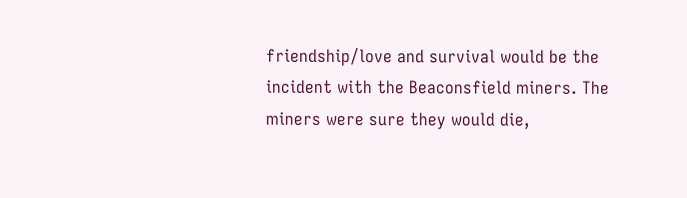friendship/love and survival would be the incident with the Beaconsfield miners. The miners were sure they would die,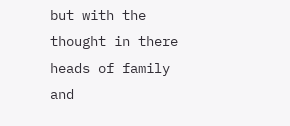but with the thought in there heads of family and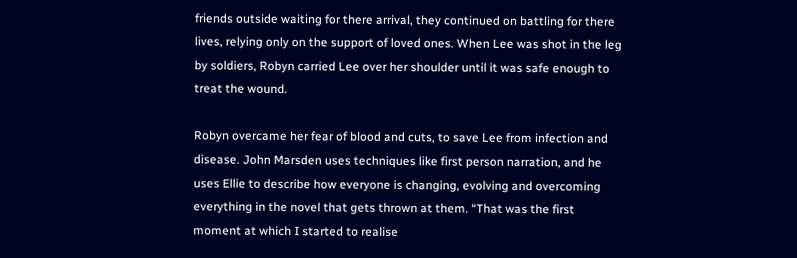friends outside waiting for there arrival, they continued on battling for there lives, relying only on the support of loved ones. When Lee was shot in the leg by soldiers, Robyn carried Lee over her shoulder until it was safe enough to treat the wound.

Robyn overcame her fear of blood and cuts, to save Lee from infection and disease. John Marsden uses techniques like first person narration, and he uses Ellie to describe how everyone is changing, evolving and overcoming everything in the novel that gets thrown at them. “That was the first moment at which I started to realise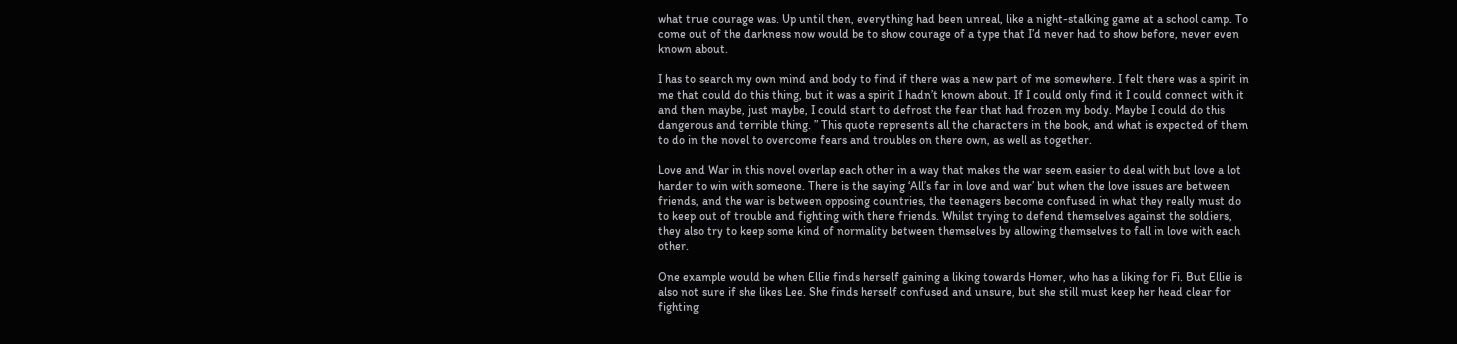what true courage was. Up until then, everything had been unreal, like a night-stalking game at a school camp. To come out of the darkness now would be to show courage of a type that I’d never had to show before, never even known about.

I has to search my own mind and body to find if there was a new part of me somewhere. I felt there was a spirit in me that could do this thing, but it was a spirit I hadn’t known about. If I could only find it I could connect with it and then maybe, just maybe, I could start to defrost the fear that had frozen my body. Maybe I could do this dangerous and terrible thing. ” This quote represents all the characters in the book, and what is expected of them to do in the novel to overcome fears and troubles on there own, as well as together.

Love and War in this novel overlap each other in a way that makes the war seem easier to deal with but love a lot harder to win with someone. There is the saying ‘All’s far in love and war’ but when the love issues are between friends, and the war is between opposing countries, the teenagers become confused in what they really must do to keep out of trouble and fighting with there friends. Whilst trying to defend themselves against the soldiers, they also try to keep some kind of normality between themselves by allowing themselves to fall in love with each other.

One example would be when Ellie finds herself gaining a liking towards Homer, who has a liking for Fi. But Ellie is also not sure if she likes Lee. She finds herself confused and unsure, but she still must keep her head clear for fighting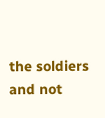the soldiers and not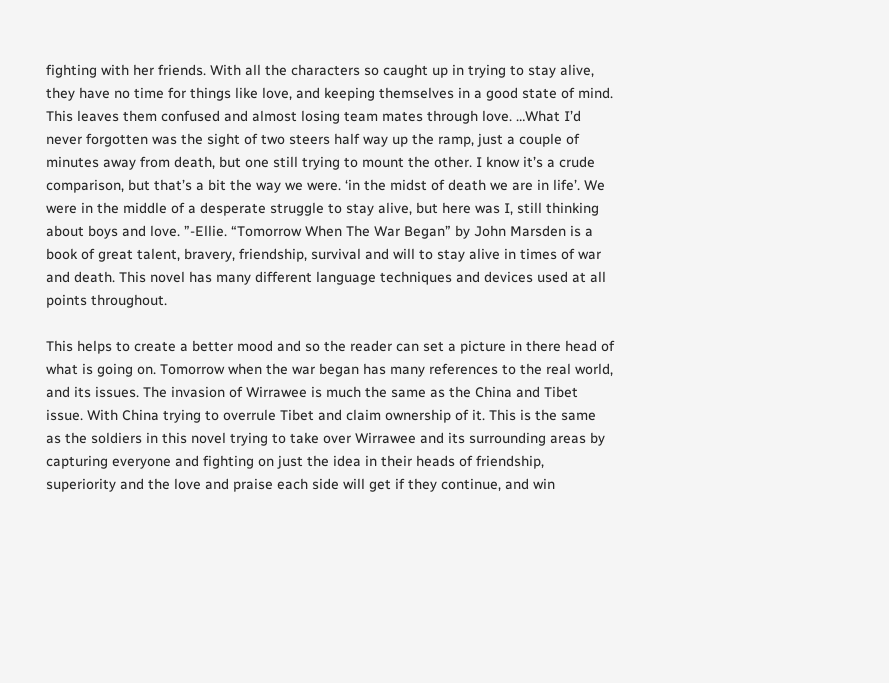fighting with her friends. With all the characters so caught up in trying to stay alive, they have no time for things like love, and keeping themselves in a good state of mind. This leaves them confused and almost losing team mates through love. …What I’d never forgotten was the sight of two steers half way up the ramp, just a couple of minutes away from death, but one still trying to mount the other. I know it’s a crude comparison, but that’s a bit the way we were. ‘in the midst of death we are in life’. We were in the middle of a desperate struggle to stay alive, but here was I, still thinking about boys and love. ”-Ellie. “Tomorrow When The War Began” by John Marsden is a book of great talent, bravery, friendship, survival and will to stay alive in times of war and death. This novel has many different language techniques and devices used at all points throughout.

This helps to create a better mood and so the reader can set a picture in there head of what is going on. Tomorrow when the war began has many references to the real world, and its issues. The invasion of Wirrawee is much the same as the China and Tibet issue. With China trying to overrule Tibet and claim ownership of it. This is the same as the soldiers in this novel trying to take over Wirrawee and its surrounding areas by capturing everyone and fighting on just the idea in their heads of friendship, superiority and the love and praise each side will get if they continue, and win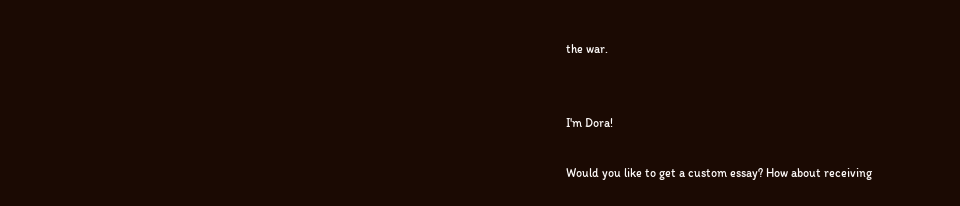the war.


I'm Dora!

Would you like to get a custom essay? How about receiving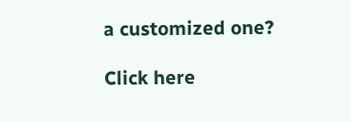a customized one?

Click here